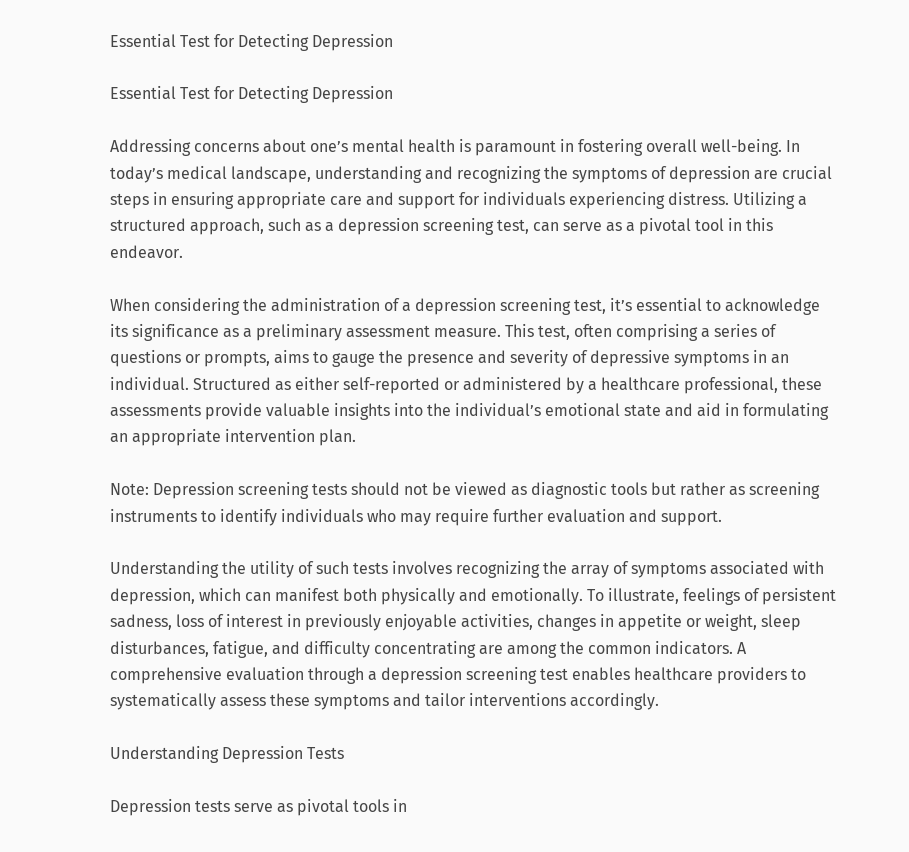Essential Test for Detecting Depression

Essential Test for Detecting Depression

Addressing concerns about one’s mental health is paramount in fostering overall well-being. In today’s medical landscape, understanding and recognizing the symptoms of depression are crucial steps in ensuring appropriate care and support for individuals experiencing distress. Utilizing a structured approach, such as a depression screening test, can serve as a pivotal tool in this endeavor.

When considering the administration of a depression screening test, it’s essential to acknowledge its significance as a preliminary assessment measure. This test, often comprising a series of questions or prompts, aims to gauge the presence and severity of depressive symptoms in an individual. Structured as either self-reported or administered by a healthcare professional, these assessments provide valuable insights into the individual’s emotional state and aid in formulating an appropriate intervention plan.

Note: Depression screening tests should not be viewed as diagnostic tools but rather as screening instruments to identify individuals who may require further evaluation and support.

Understanding the utility of such tests involves recognizing the array of symptoms associated with depression, which can manifest both physically and emotionally. To illustrate, feelings of persistent sadness, loss of interest in previously enjoyable activities, changes in appetite or weight, sleep disturbances, fatigue, and difficulty concentrating are among the common indicators. A comprehensive evaluation through a depression screening test enables healthcare providers to systematically assess these symptoms and tailor interventions accordingly.

Understanding Depression Tests

Depression tests serve as pivotal tools in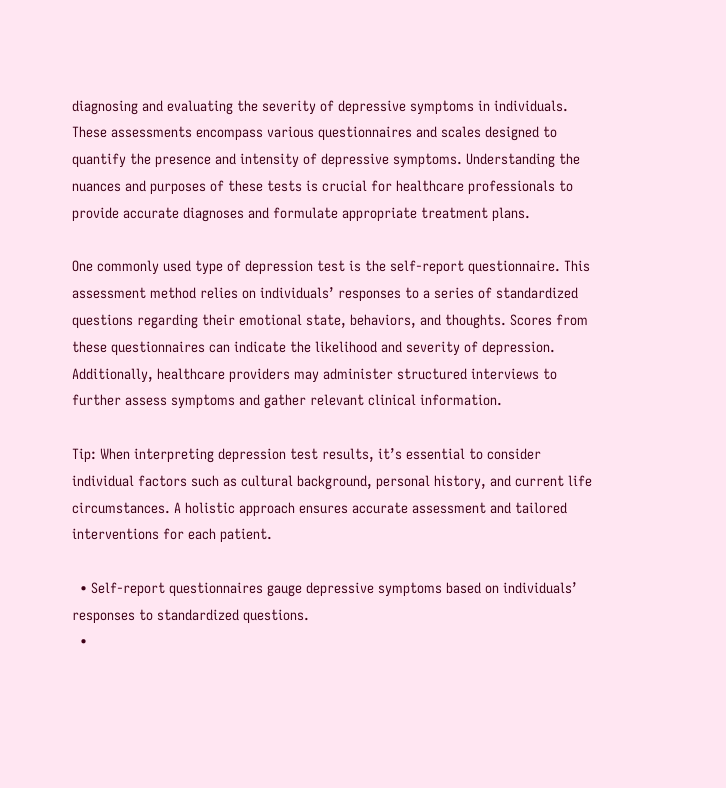diagnosing and evaluating the severity of depressive symptoms in individuals. These assessments encompass various questionnaires and scales designed to quantify the presence and intensity of depressive symptoms. Understanding the nuances and purposes of these tests is crucial for healthcare professionals to provide accurate diagnoses and formulate appropriate treatment plans.

One commonly used type of depression test is the self-report questionnaire. This assessment method relies on individuals’ responses to a series of standardized questions regarding their emotional state, behaviors, and thoughts. Scores from these questionnaires can indicate the likelihood and severity of depression. Additionally, healthcare providers may administer structured interviews to further assess symptoms and gather relevant clinical information.

Tip: When interpreting depression test results, it’s essential to consider individual factors such as cultural background, personal history, and current life circumstances. A holistic approach ensures accurate assessment and tailored interventions for each patient.

  • Self-report questionnaires gauge depressive symptoms based on individuals’ responses to standardized questions.
  •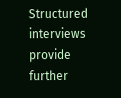Structured interviews provide further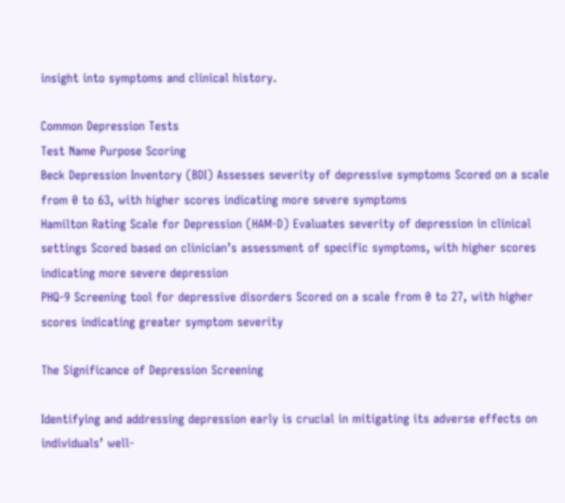insight into symptoms and clinical history.

Common Depression Tests
Test Name Purpose Scoring
Beck Depression Inventory (BDI) Assesses severity of depressive symptoms Scored on a scale from 0 to 63, with higher scores indicating more severe symptoms
Hamilton Rating Scale for Depression (HAM-D) Evaluates severity of depression in clinical settings Scored based on clinician’s assessment of specific symptoms, with higher scores indicating more severe depression
PHQ-9 Screening tool for depressive disorders Scored on a scale from 0 to 27, with higher scores indicating greater symptom severity

The Significance of Depression Screening

Identifying and addressing depression early is crucial in mitigating its adverse effects on individuals’ well-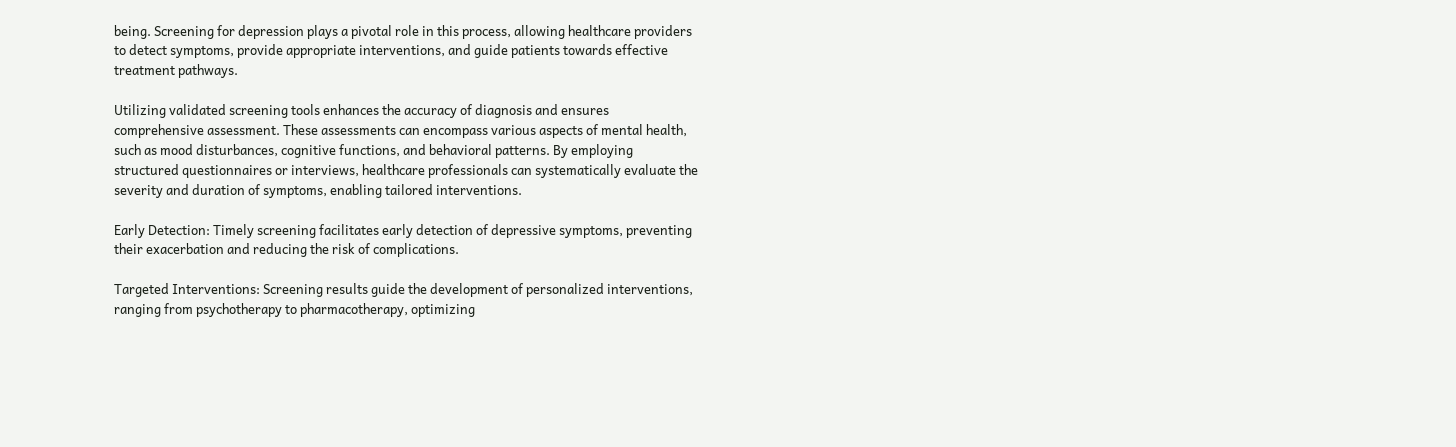being. Screening for depression plays a pivotal role in this process, allowing healthcare providers to detect symptoms, provide appropriate interventions, and guide patients towards effective treatment pathways.

Utilizing validated screening tools enhances the accuracy of diagnosis and ensures comprehensive assessment. These assessments can encompass various aspects of mental health, such as mood disturbances, cognitive functions, and behavioral patterns. By employing structured questionnaires or interviews, healthcare professionals can systematically evaluate the severity and duration of symptoms, enabling tailored interventions.

Early Detection: Timely screening facilitates early detection of depressive symptoms, preventing their exacerbation and reducing the risk of complications.

Targeted Interventions: Screening results guide the development of personalized interventions, ranging from psychotherapy to pharmacotherapy, optimizing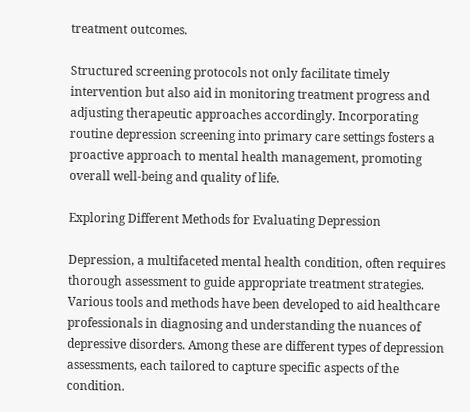treatment outcomes.

Structured screening protocols not only facilitate timely intervention but also aid in monitoring treatment progress and adjusting therapeutic approaches accordingly. Incorporating routine depression screening into primary care settings fosters a proactive approach to mental health management, promoting overall well-being and quality of life.

Exploring Different Methods for Evaluating Depression

Depression, a multifaceted mental health condition, often requires thorough assessment to guide appropriate treatment strategies. Various tools and methods have been developed to aid healthcare professionals in diagnosing and understanding the nuances of depressive disorders. Among these are different types of depression assessments, each tailored to capture specific aspects of the condition.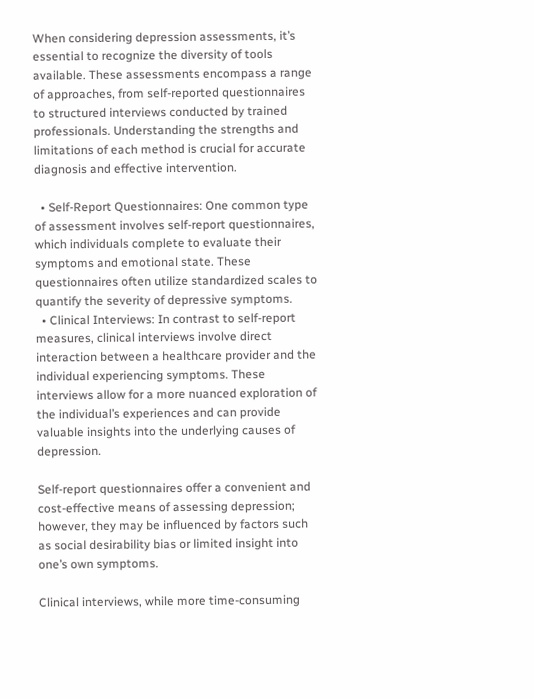When considering depression assessments, it’s essential to recognize the diversity of tools available. These assessments encompass a range of approaches, from self-reported questionnaires to structured interviews conducted by trained professionals. Understanding the strengths and limitations of each method is crucial for accurate diagnosis and effective intervention.

  • Self-Report Questionnaires: One common type of assessment involves self-report questionnaires, which individuals complete to evaluate their symptoms and emotional state. These questionnaires often utilize standardized scales to quantify the severity of depressive symptoms.
  • Clinical Interviews: In contrast to self-report measures, clinical interviews involve direct interaction between a healthcare provider and the individual experiencing symptoms. These interviews allow for a more nuanced exploration of the individual’s experiences and can provide valuable insights into the underlying causes of depression.

Self-report questionnaires offer a convenient and cost-effective means of assessing depression; however, they may be influenced by factors such as social desirability bias or limited insight into one’s own symptoms.

Clinical interviews, while more time-consuming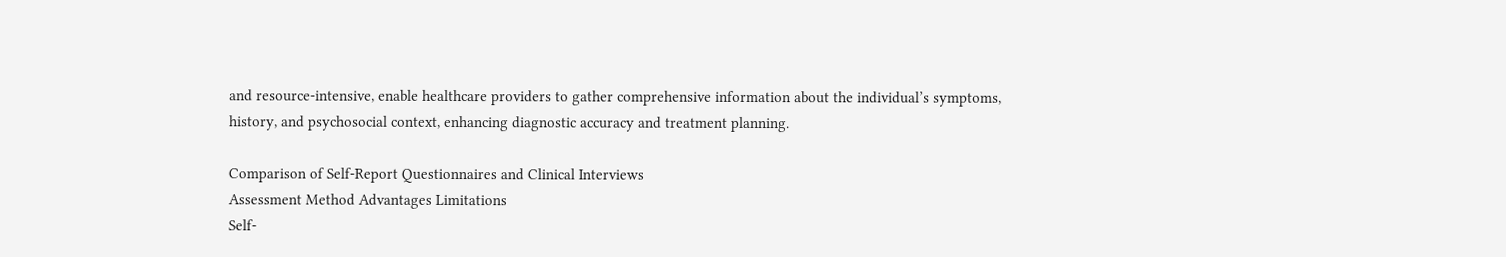and resource-intensive, enable healthcare providers to gather comprehensive information about the individual’s symptoms, history, and psychosocial context, enhancing diagnostic accuracy and treatment planning.

Comparison of Self-Report Questionnaires and Clinical Interviews
Assessment Method Advantages Limitations
Self-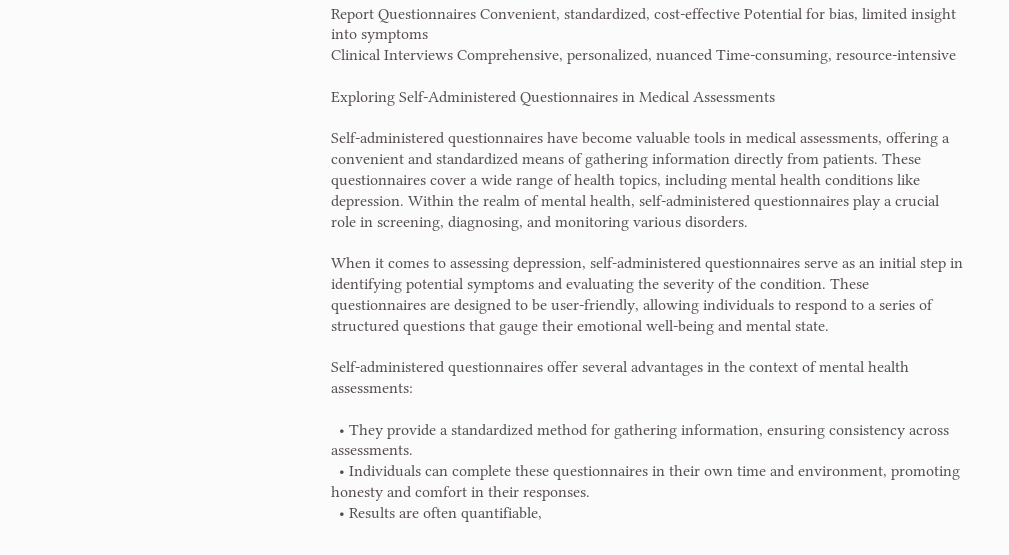Report Questionnaires Convenient, standardized, cost-effective Potential for bias, limited insight into symptoms
Clinical Interviews Comprehensive, personalized, nuanced Time-consuming, resource-intensive

Exploring Self-Administered Questionnaires in Medical Assessments

Self-administered questionnaires have become valuable tools in medical assessments, offering a convenient and standardized means of gathering information directly from patients. These questionnaires cover a wide range of health topics, including mental health conditions like depression. Within the realm of mental health, self-administered questionnaires play a crucial role in screening, diagnosing, and monitoring various disorders.

When it comes to assessing depression, self-administered questionnaires serve as an initial step in identifying potential symptoms and evaluating the severity of the condition. These questionnaires are designed to be user-friendly, allowing individuals to respond to a series of structured questions that gauge their emotional well-being and mental state.

Self-administered questionnaires offer several advantages in the context of mental health assessments:

  • They provide a standardized method for gathering information, ensuring consistency across assessments.
  • Individuals can complete these questionnaires in their own time and environment, promoting honesty and comfort in their responses.
  • Results are often quantifiable,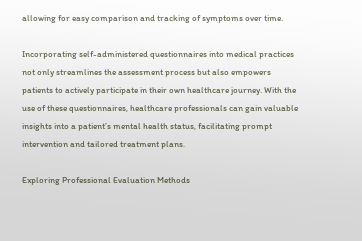allowing for easy comparison and tracking of symptoms over time.

Incorporating self-administered questionnaires into medical practices not only streamlines the assessment process but also empowers patients to actively participate in their own healthcare journey. With the use of these questionnaires, healthcare professionals can gain valuable insights into a patient’s mental health status, facilitating prompt intervention and tailored treatment plans.

Exploring Professional Evaluation Methods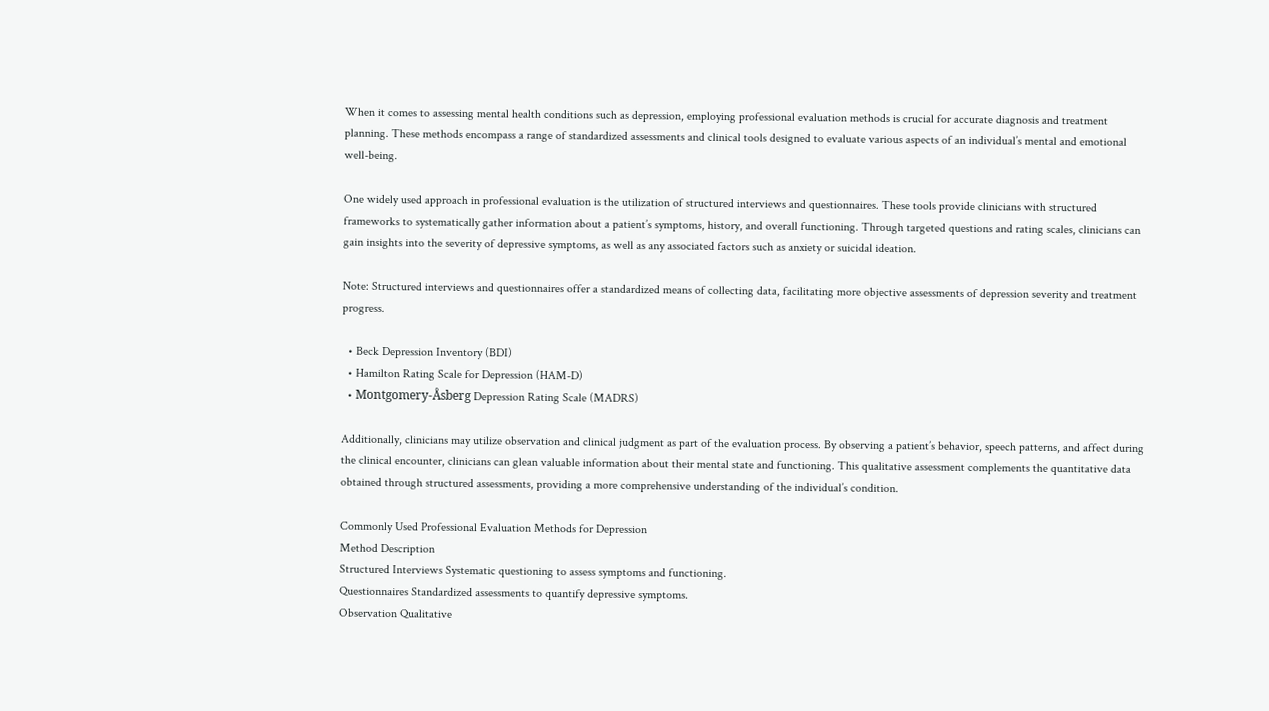When it comes to assessing mental health conditions such as depression, employing professional evaluation methods is crucial for accurate diagnosis and treatment planning. These methods encompass a range of standardized assessments and clinical tools designed to evaluate various aspects of an individual’s mental and emotional well-being.

One widely used approach in professional evaluation is the utilization of structured interviews and questionnaires. These tools provide clinicians with structured frameworks to systematically gather information about a patient’s symptoms, history, and overall functioning. Through targeted questions and rating scales, clinicians can gain insights into the severity of depressive symptoms, as well as any associated factors such as anxiety or suicidal ideation.

Note: Structured interviews and questionnaires offer a standardized means of collecting data, facilitating more objective assessments of depression severity and treatment progress.

  • Beck Depression Inventory (BDI)
  • Hamilton Rating Scale for Depression (HAM-D)
  • Montgomery-Åsberg Depression Rating Scale (MADRS)

Additionally, clinicians may utilize observation and clinical judgment as part of the evaluation process. By observing a patient’s behavior, speech patterns, and affect during the clinical encounter, clinicians can glean valuable information about their mental state and functioning. This qualitative assessment complements the quantitative data obtained through structured assessments, providing a more comprehensive understanding of the individual’s condition.

Commonly Used Professional Evaluation Methods for Depression
Method Description
Structured Interviews Systematic questioning to assess symptoms and functioning.
Questionnaires Standardized assessments to quantify depressive symptoms.
Observation Qualitative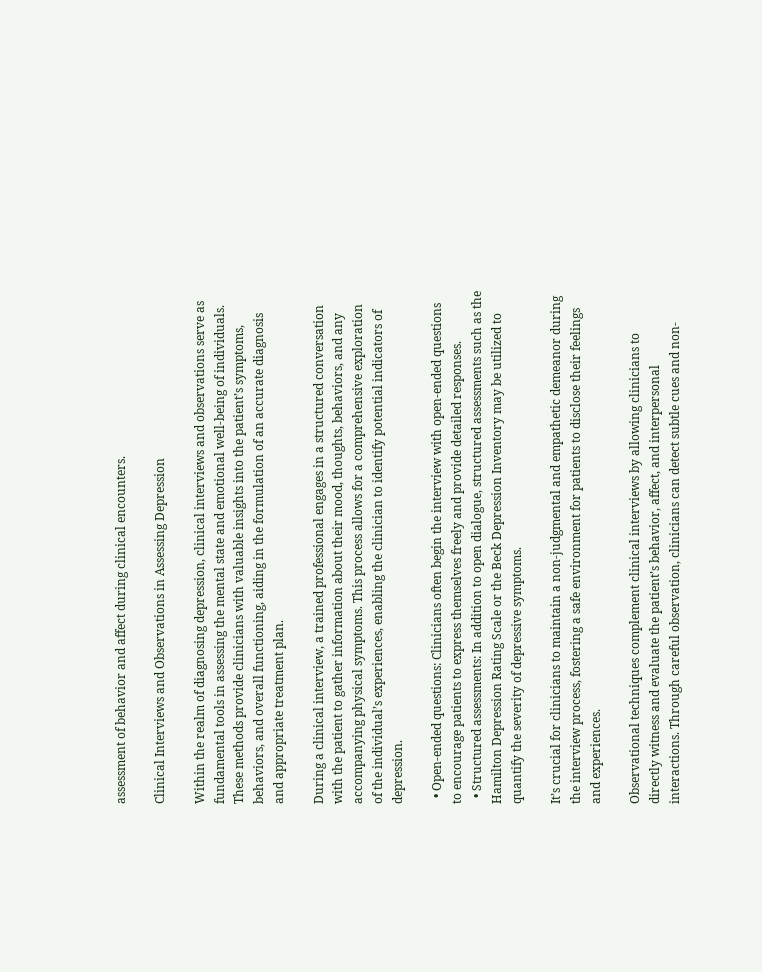assessment of behavior and affect during clinical encounters.

Clinical Interviews and Observations in Assessing Depression

Within the realm of diagnosing depression, clinical interviews and observations serve as fundamental tools in assessing the mental state and emotional well-being of individuals. These methods provide clinicians with valuable insights into the patient’s symptoms, behaviors, and overall functioning, aiding in the formulation of an accurate diagnosis and appropriate treatment plan.

During a clinical interview, a trained professional engages in a structured conversation with the patient to gather information about their mood, thoughts, behaviors, and any accompanying physical symptoms. This process allows for a comprehensive exploration of the individual’s experiences, enabling the clinician to identify potential indicators of depression.

  • Open-ended questions: Clinicians often begin the interview with open-ended questions to encourage patients to express themselves freely and provide detailed responses.
  • Structured assessments: In addition to open dialogue, structured assessments such as the Hamilton Depression Rating Scale or the Beck Depression Inventory may be utilized to quantify the severity of depressive symptoms.

It’s crucial for clinicians to maintain a non-judgmental and empathetic demeanor during the interview process, fostering a safe environment for patients to disclose their feelings and experiences.

Observational techniques complement clinical interviews by allowing clinicians to directly witness and evaluate the patient’s behavior, affect, and interpersonal interactions. Through careful observation, clinicians can detect subtle cues and non-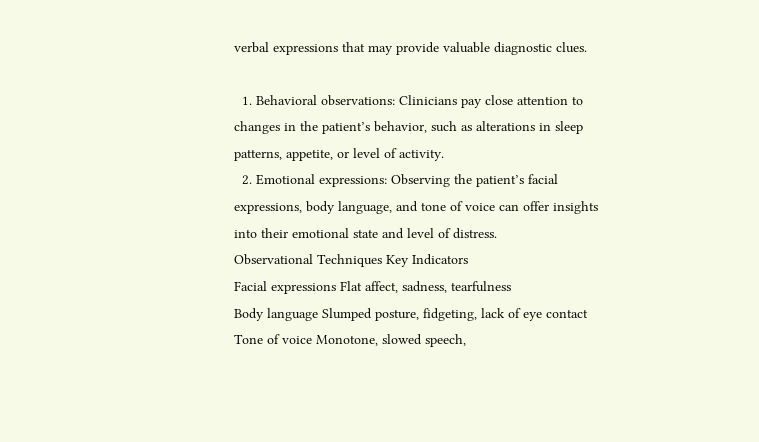verbal expressions that may provide valuable diagnostic clues.

  1. Behavioral observations: Clinicians pay close attention to changes in the patient’s behavior, such as alterations in sleep patterns, appetite, or level of activity.
  2. Emotional expressions: Observing the patient’s facial expressions, body language, and tone of voice can offer insights into their emotional state and level of distress.
Observational Techniques Key Indicators
Facial expressions Flat affect, sadness, tearfulness
Body language Slumped posture, fidgeting, lack of eye contact
Tone of voice Monotone, slowed speech,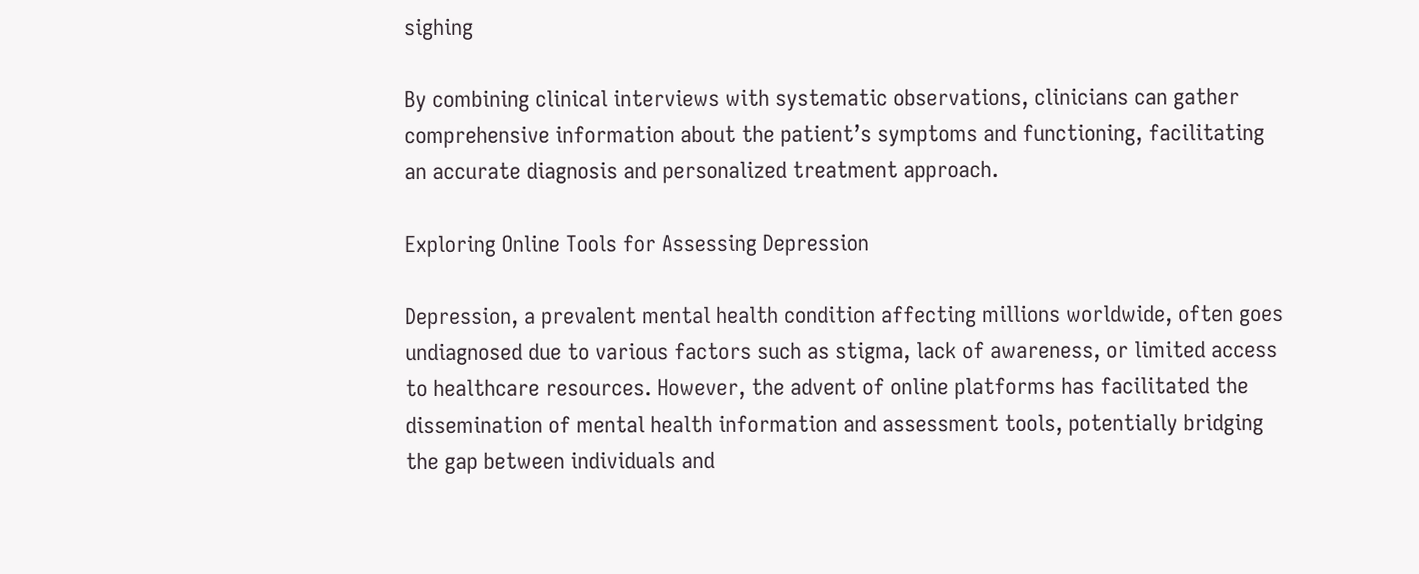sighing

By combining clinical interviews with systematic observations, clinicians can gather comprehensive information about the patient’s symptoms and functioning, facilitating an accurate diagnosis and personalized treatment approach.

Exploring Online Tools for Assessing Depression

Depression, a prevalent mental health condition affecting millions worldwide, often goes undiagnosed due to various factors such as stigma, lack of awareness, or limited access to healthcare resources. However, the advent of online platforms has facilitated the dissemination of mental health information and assessment tools, potentially bridging the gap between individuals and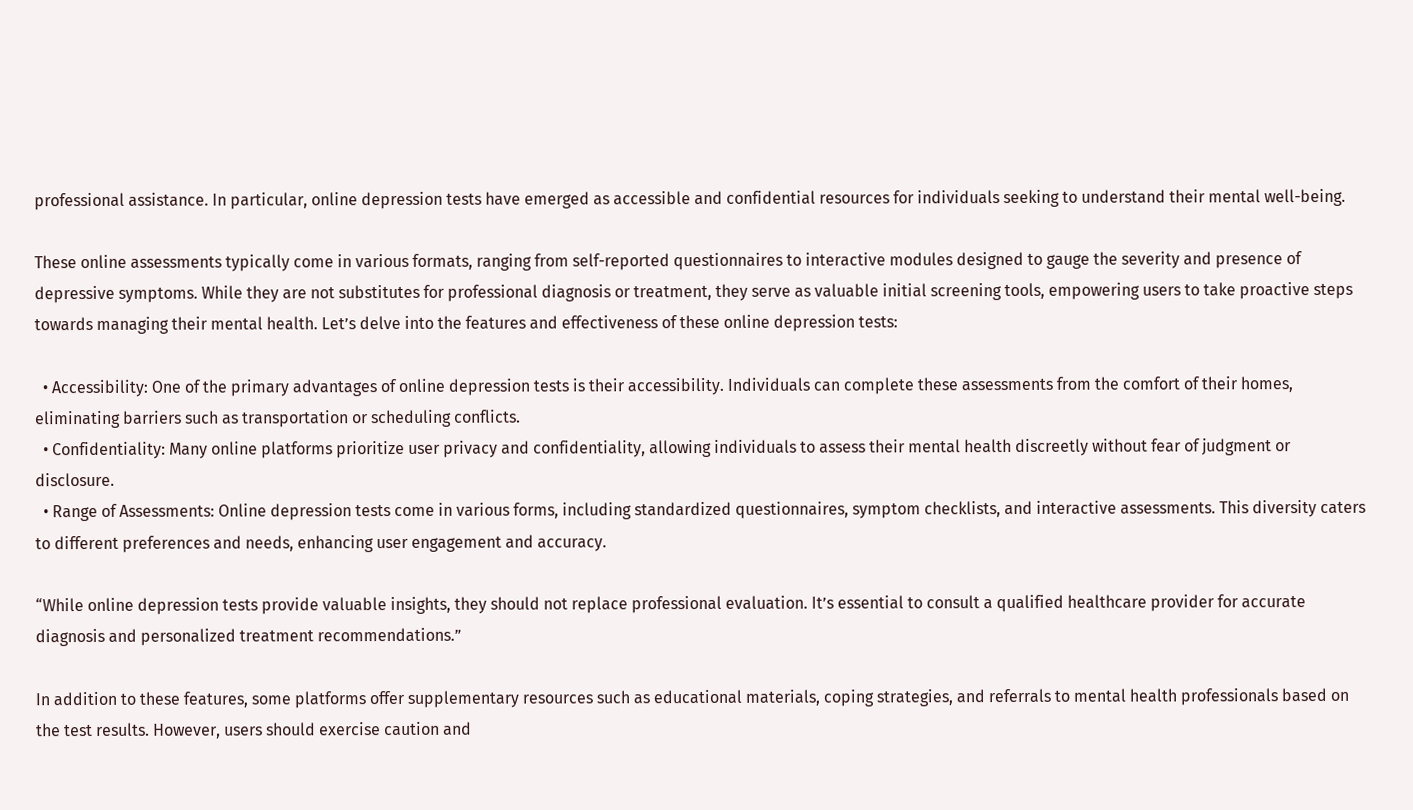professional assistance. In particular, online depression tests have emerged as accessible and confidential resources for individuals seeking to understand their mental well-being.

These online assessments typically come in various formats, ranging from self-reported questionnaires to interactive modules designed to gauge the severity and presence of depressive symptoms. While they are not substitutes for professional diagnosis or treatment, they serve as valuable initial screening tools, empowering users to take proactive steps towards managing their mental health. Let’s delve into the features and effectiveness of these online depression tests:

  • Accessibility: One of the primary advantages of online depression tests is their accessibility. Individuals can complete these assessments from the comfort of their homes, eliminating barriers such as transportation or scheduling conflicts.
  • Confidentiality: Many online platforms prioritize user privacy and confidentiality, allowing individuals to assess their mental health discreetly without fear of judgment or disclosure.
  • Range of Assessments: Online depression tests come in various forms, including standardized questionnaires, symptom checklists, and interactive assessments. This diversity caters to different preferences and needs, enhancing user engagement and accuracy.

“While online depression tests provide valuable insights, they should not replace professional evaluation. It’s essential to consult a qualified healthcare provider for accurate diagnosis and personalized treatment recommendations.”

In addition to these features, some platforms offer supplementary resources such as educational materials, coping strategies, and referrals to mental health professionals based on the test results. However, users should exercise caution and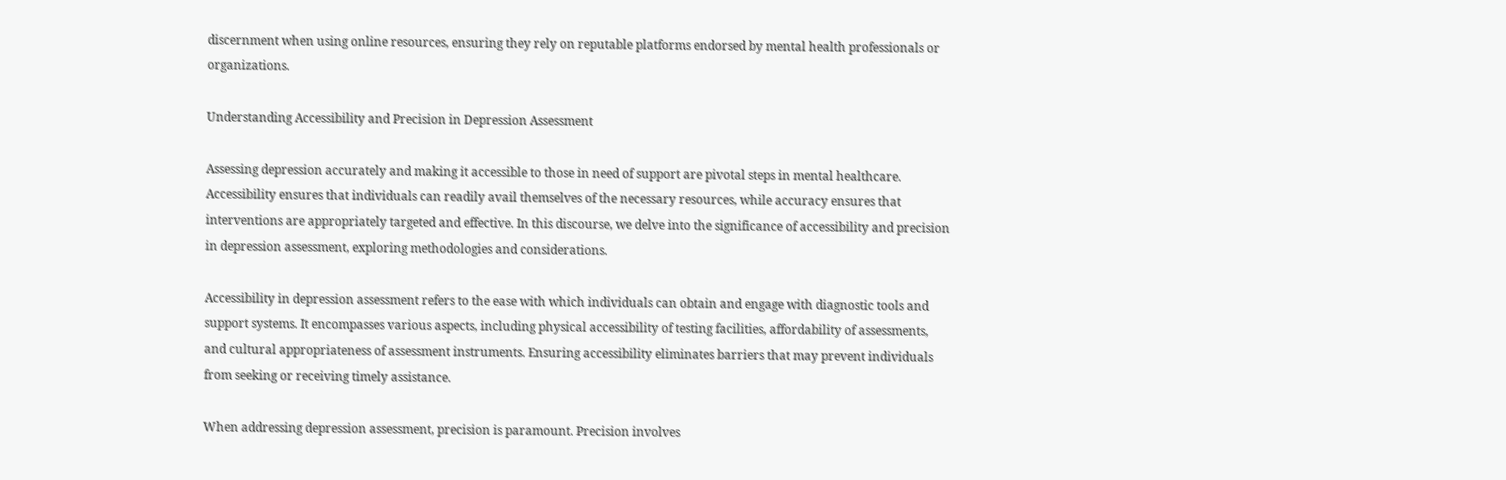discernment when using online resources, ensuring they rely on reputable platforms endorsed by mental health professionals or organizations.

Understanding Accessibility and Precision in Depression Assessment

Assessing depression accurately and making it accessible to those in need of support are pivotal steps in mental healthcare. Accessibility ensures that individuals can readily avail themselves of the necessary resources, while accuracy ensures that interventions are appropriately targeted and effective. In this discourse, we delve into the significance of accessibility and precision in depression assessment, exploring methodologies and considerations.

Accessibility in depression assessment refers to the ease with which individuals can obtain and engage with diagnostic tools and support systems. It encompasses various aspects, including physical accessibility of testing facilities, affordability of assessments, and cultural appropriateness of assessment instruments. Ensuring accessibility eliminates barriers that may prevent individuals from seeking or receiving timely assistance.

When addressing depression assessment, precision is paramount. Precision involves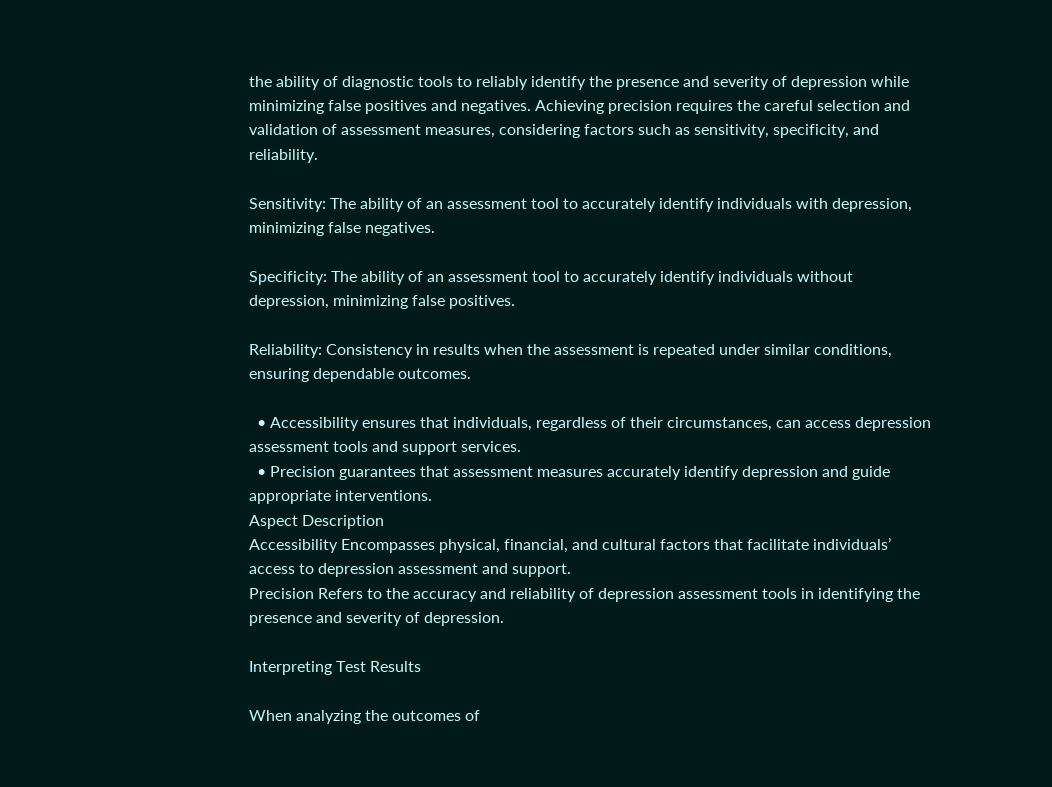the ability of diagnostic tools to reliably identify the presence and severity of depression while minimizing false positives and negatives. Achieving precision requires the careful selection and validation of assessment measures, considering factors such as sensitivity, specificity, and reliability.

Sensitivity: The ability of an assessment tool to accurately identify individuals with depression, minimizing false negatives.

Specificity: The ability of an assessment tool to accurately identify individuals without depression, minimizing false positives.

Reliability: Consistency in results when the assessment is repeated under similar conditions, ensuring dependable outcomes.

  • Accessibility ensures that individuals, regardless of their circumstances, can access depression assessment tools and support services.
  • Precision guarantees that assessment measures accurately identify depression and guide appropriate interventions.
Aspect Description
Accessibility Encompasses physical, financial, and cultural factors that facilitate individuals’ access to depression assessment and support.
Precision Refers to the accuracy and reliability of depression assessment tools in identifying the presence and severity of depression.

Interpreting Test Results

When analyzing the outcomes of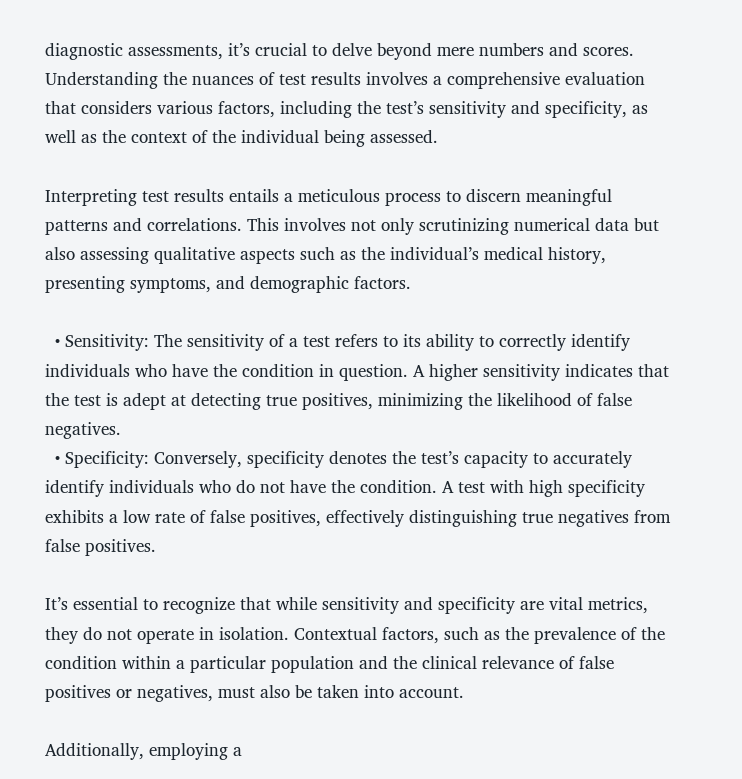diagnostic assessments, it’s crucial to delve beyond mere numbers and scores. Understanding the nuances of test results involves a comprehensive evaluation that considers various factors, including the test’s sensitivity and specificity, as well as the context of the individual being assessed.

Interpreting test results entails a meticulous process to discern meaningful patterns and correlations. This involves not only scrutinizing numerical data but also assessing qualitative aspects such as the individual’s medical history, presenting symptoms, and demographic factors.

  • Sensitivity: The sensitivity of a test refers to its ability to correctly identify individuals who have the condition in question. A higher sensitivity indicates that the test is adept at detecting true positives, minimizing the likelihood of false negatives.
  • Specificity: Conversely, specificity denotes the test’s capacity to accurately identify individuals who do not have the condition. A test with high specificity exhibits a low rate of false positives, effectively distinguishing true negatives from false positives.

It’s essential to recognize that while sensitivity and specificity are vital metrics, they do not operate in isolation. Contextual factors, such as the prevalence of the condition within a particular population and the clinical relevance of false positives or negatives, must also be taken into account.

Additionally, employing a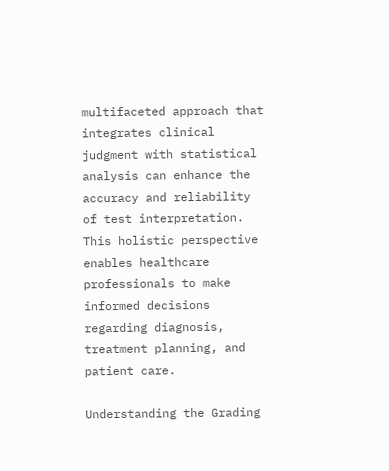multifaceted approach that integrates clinical judgment with statistical analysis can enhance the accuracy and reliability of test interpretation. This holistic perspective enables healthcare professionals to make informed decisions regarding diagnosis, treatment planning, and patient care.

Understanding the Grading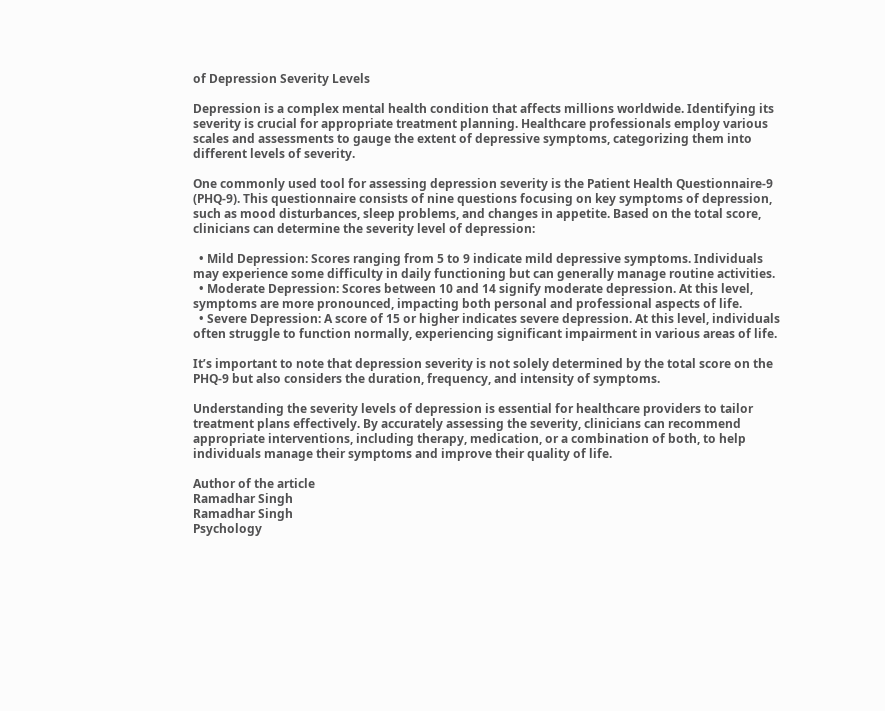of Depression Severity Levels

Depression is a complex mental health condition that affects millions worldwide. Identifying its severity is crucial for appropriate treatment planning. Healthcare professionals employ various scales and assessments to gauge the extent of depressive symptoms, categorizing them into different levels of severity.

One commonly used tool for assessing depression severity is the Patient Health Questionnaire-9 (PHQ-9). This questionnaire consists of nine questions focusing on key symptoms of depression, such as mood disturbances, sleep problems, and changes in appetite. Based on the total score, clinicians can determine the severity level of depression:

  • Mild Depression: Scores ranging from 5 to 9 indicate mild depressive symptoms. Individuals may experience some difficulty in daily functioning but can generally manage routine activities.
  • Moderate Depression: Scores between 10 and 14 signify moderate depression. At this level, symptoms are more pronounced, impacting both personal and professional aspects of life.
  • Severe Depression: A score of 15 or higher indicates severe depression. At this level, individuals often struggle to function normally, experiencing significant impairment in various areas of life.

It’s important to note that depression severity is not solely determined by the total score on the PHQ-9 but also considers the duration, frequency, and intensity of symptoms.

Understanding the severity levels of depression is essential for healthcare providers to tailor treatment plans effectively. By accurately assessing the severity, clinicians can recommend appropriate interventions, including therapy, medication, or a combination of both, to help individuals manage their symptoms and improve their quality of life.

Author of the article
Ramadhar Singh
Ramadhar Singh
Psychology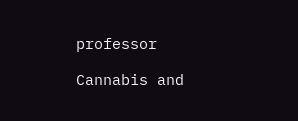professor

Cannabis and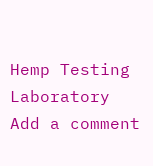Hemp Testing Laboratory
Add a comment